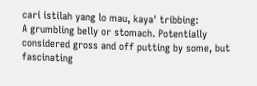cari istilah yang lo mau, kaya' tribbing:
A grumbling belly or stomach. Potentially considered gross and off putting by some, but fascinating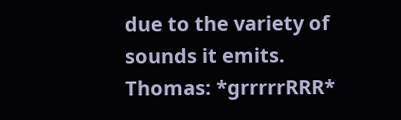due to the variety of sounds it emits.
Thomas: *grrrrrRRR*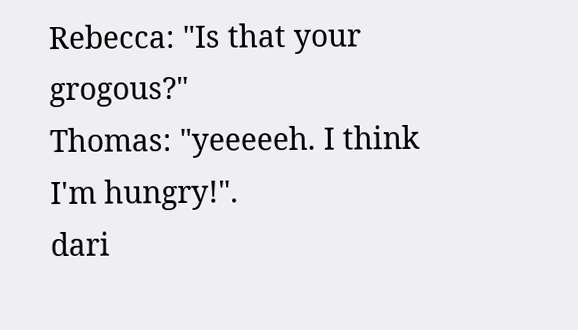Rebecca: "Is that your grogous?"
Thomas: "yeeeeeh. I think I'm hungry!".
dari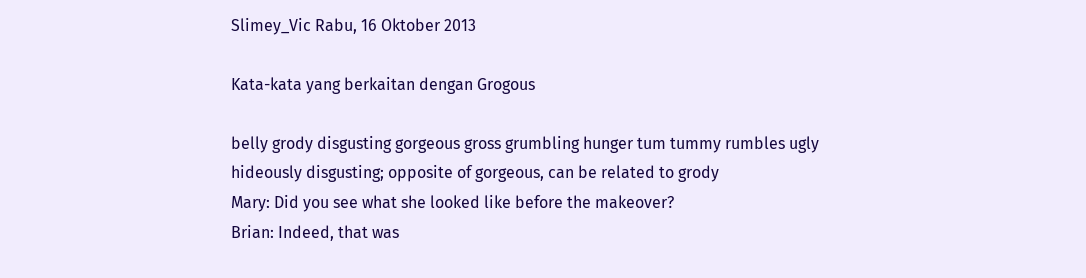Slimey_Vic Rabu, 16 Oktober 2013

Kata-kata yang berkaitan dengan Grogous

belly grody disgusting gorgeous gross grumbling hunger tum tummy rumbles ugly
hideously disgusting; opposite of gorgeous, can be related to grody
Mary: Did you see what she looked like before the makeover?
Brian: Indeed, that was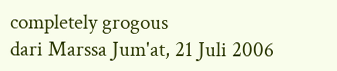completely grogous
dari Marssa Jum'at, 21 Juli 2006